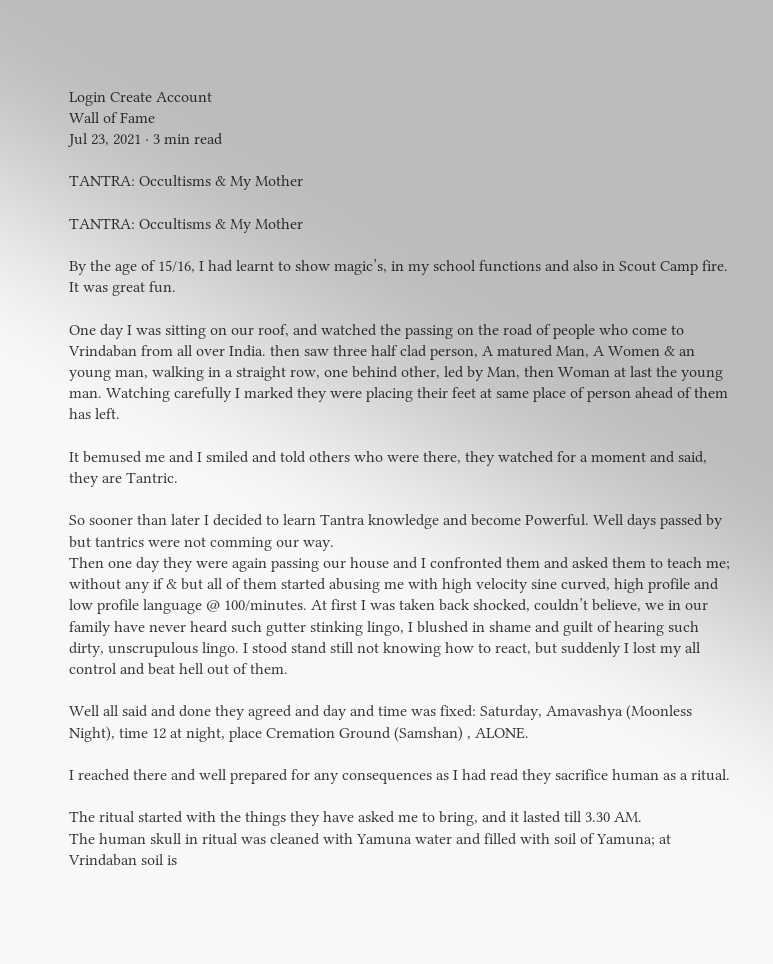Login Create Account
Wall of Fame
Jul 23, 2021 · 3 min read

TANTRA: Occultisms & My Mother

TANTRA: Occultisms & My Mother

By the age of 15/16, I had learnt to show magic’s, in my school functions and also in Scout Camp fire. It was great fun.

One day I was sitting on our roof, and watched the passing on the road of people who come to Vrindaban from all over India. then saw three half clad person, A matured Man, A Women & an young man, walking in a straight row, one behind other, led by Man, then Woman at last the young man. Watching carefully I marked they were placing their feet at same place of person ahead of them has left.

It bemused me and I smiled and told others who were there, they watched for a moment and said, they are Tantric.

So sooner than later I decided to learn Tantra knowledge and become Powerful. Well days passed by but tantrics were not comming our way.
Then one day they were again passing our house and I confronted them and asked them to teach me; without any if & but all of them started abusing me with high velocity sine curved, high profile and low profile language @ 100/minutes. At first I was taken back shocked, couldn’t believe, we in our family have never heard such gutter stinking lingo, I blushed in shame and guilt of hearing such dirty, unscrupulous lingo. I stood stand still not knowing how to react, but suddenly I lost my all control and beat hell out of them.

Well all said and done they agreed and day and time was fixed: Saturday, Amavashya (Moonless Night), time 12 at night, place Cremation Ground (Samshan) , ALONE.

I reached there and well prepared for any consequences as I had read they sacrifice human as a ritual.

The ritual started with the things they have asked me to bring, and it lasted till 3.30 AM.
The human skull in ritual was cleaned with Yamuna water and filled with soil of Yamuna; at Vrindaban soil is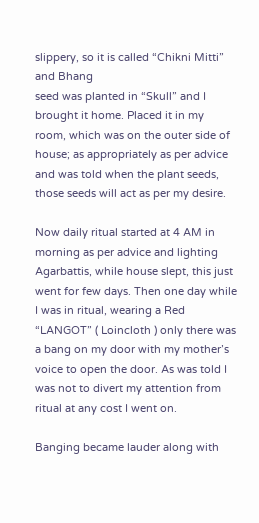slippery, so it is called “Chikni Mitti” and Bhang
seed was planted in “Skull” and I brought it home. Placed it in my room, which was on the outer side of house; as appropriately as per advice and was told when the plant seeds, those seeds will act as per my desire.

Now daily ritual started at 4 AM in morning as per advice and lighting Agarbattis, while house slept, this just went for few days. Then one day while I was in ritual, wearing a Red “LANGOT” ( Loincloth ) only there was a bang on my door with my mother’s voice to open the door. As was told I was not to divert my attention from ritual at any cost I went on.

Banging became lauder along with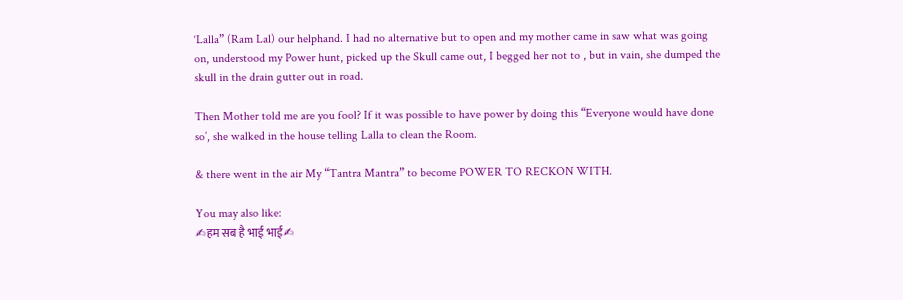‘Lalla” (Ram Lal) our helphand. I had no alternative but to open and my mother came in saw what was going on, understood my Power hunt, picked up the Skull came out, I begged her not to , but in vain, she dumped the skull in the drain gutter out in road.

Then Mother told me are you fool? If it was possible to have power by doing this “Everyone would have done so’, she walked in the house telling Lalla to clean the Room.

& there went in the air My “Tantra Mantra” to become POWER TO RECKON WITH.

You may also like:
✍हम सब है भाई भाई✍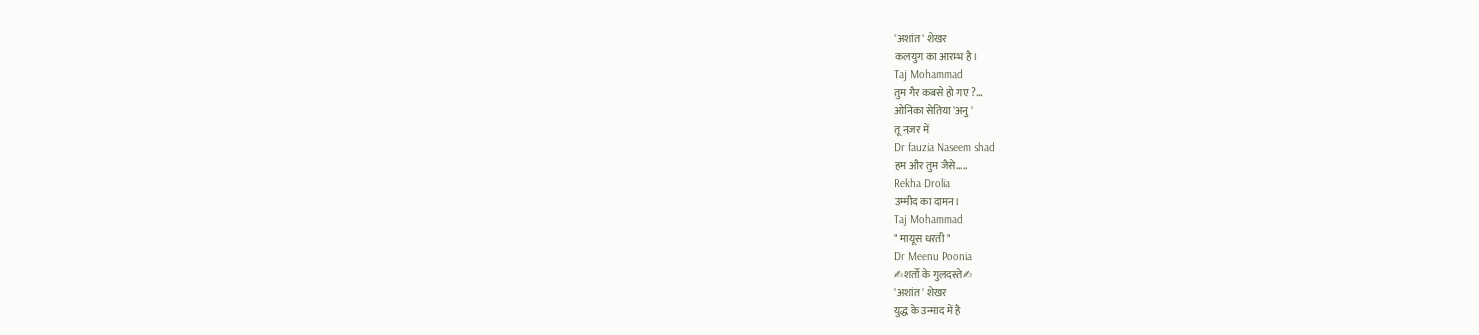'अशांत' शेखर
कलयुग का आरम्भ है।
Taj Mohammad
तुम गैर कबसे हो गए ?...
ओनिका सेतिया 'अनु '
तू नज़र में
Dr fauzia Naseem shad
हम और तुम जैसे…..
Rekha Drolia
उम्मीद का दामन।
Taj Mohammad
" मायूस धरती "
Dr Meenu Poonia
✍शर्तो के गुलदस्ते✍
'अशांत' शेखर
युद्ध के उन्माद में है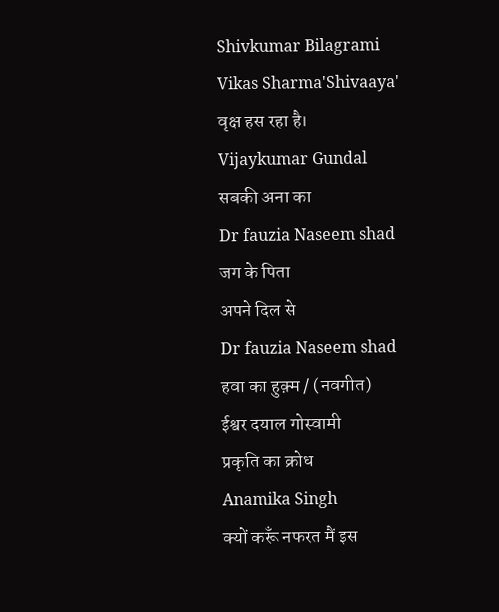Shivkumar Bilagrami
Vikas Sharma'Shivaaya'
वृक्ष हस रहा है।
Vijaykumar Gundal
सबकी अना का
Dr fauzia Naseem shad
जग के पिता
अपने दिल से
Dr fauzia Naseem shad
हवा का हुक़्म / (नवगीत)
ईश्वर दयाल गोस्वामी
प्रकृति का क्रोध
Anamika Singh
क्यों करूँ नफरत मैं इस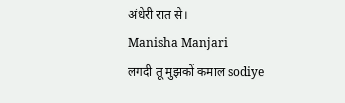अंधेरी रात से।
Manisha Manjari
लगदी तू मुझकों कमाल sodiye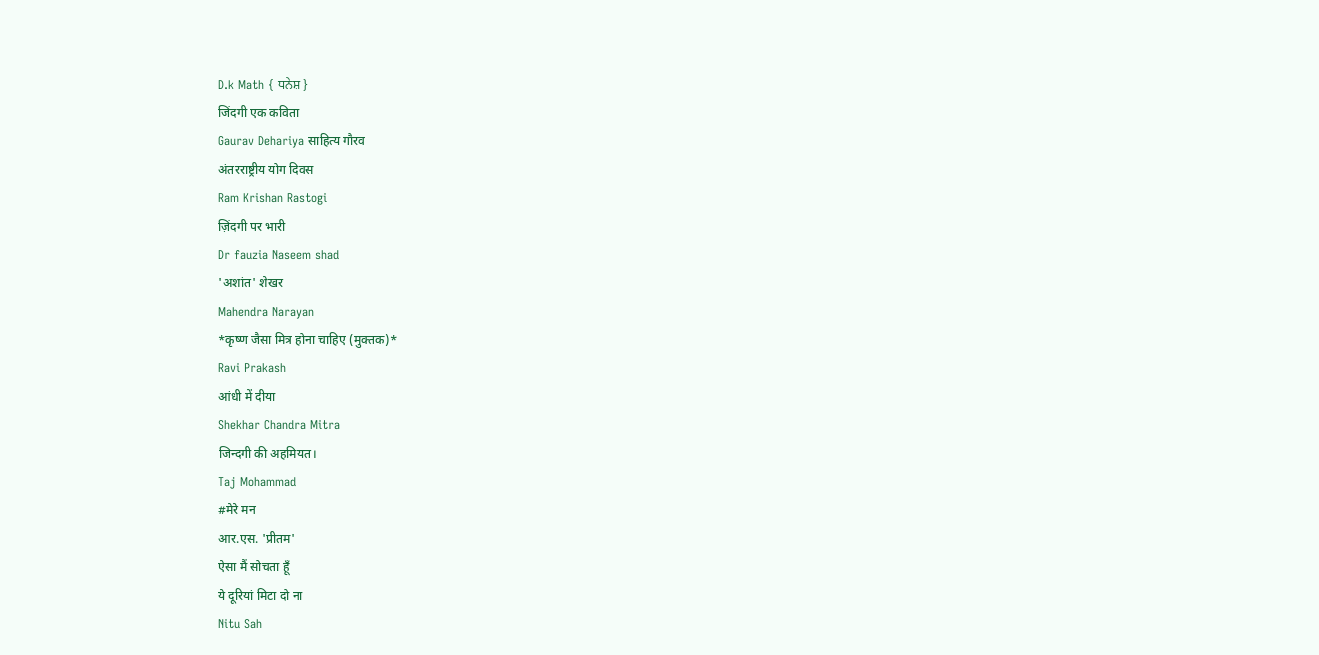D.k Math { ਧਨੇਸ਼ }
जिंदगी एक कविता
Gaurav Dehariya साहित्य गौरव
अंतरराष्ट्रीय योग दिवस
Ram Krishan Rastogi
ज़िंदगी पर भारी
Dr fauzia Naseem shad
'अशांत' शेखर
Mahendra Narayan
*कृष्ण जैसा मित्र होना चाहिए (मुक्तक)*
Ravi Prakash
आंधी में दीया
Shekhar Chandra Mitra
जिन्दगी की अहमियत।
Taj Mohammad
#मेरे मन
आर.एस. 'प्रीतम'
ऐसा मैं सोचता हूँ
ये दूरियां मिटा दो ना
Nitu Sah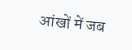आंखों में जब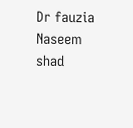Dr fauzia Naseem shad